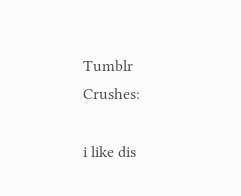Tumblr Crushes:

i like dis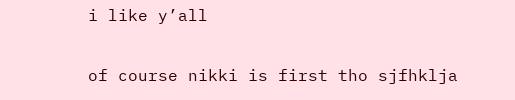i like y’all

of course nikki is first tho sjfhklja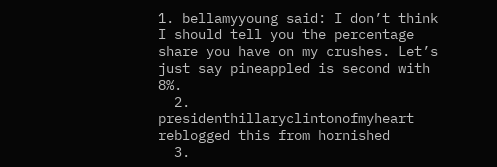1. bellamyyoung said: I don’t think I should tell you the percentage share you have on my crushes. Let’s just say pineappled is second with 8%.
  2. presidenthillaryclintonofmyheart reblogged this from hornished
  3.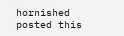hornished posted this